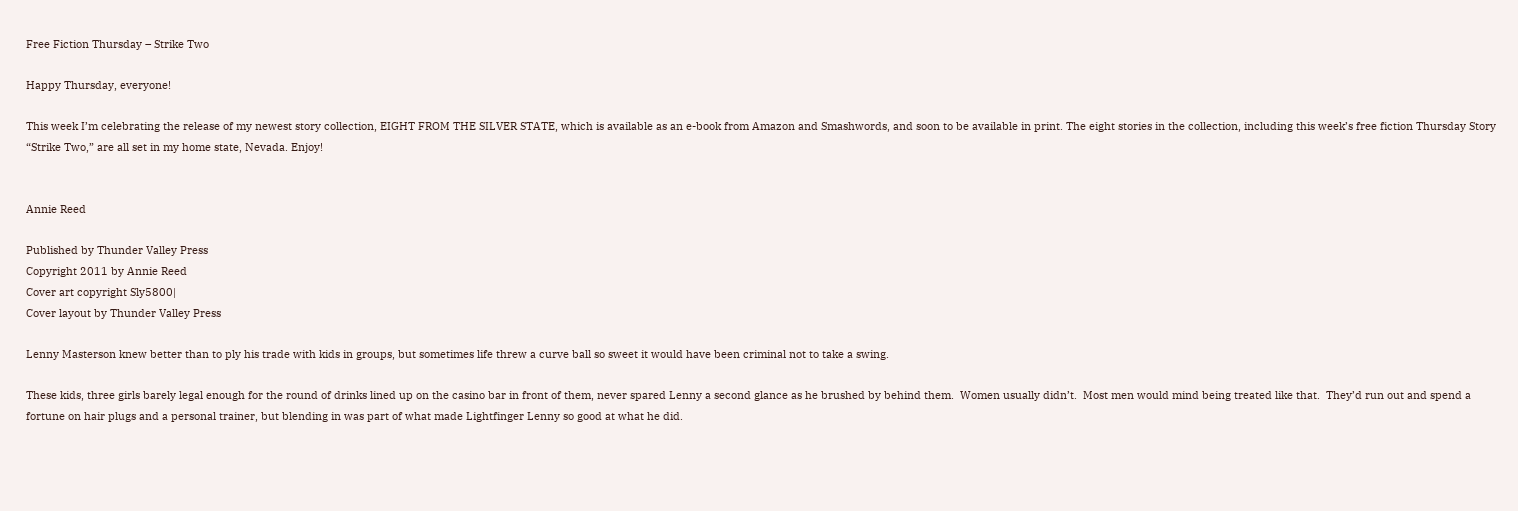Free Fiction Thursday – Strike Two

Happy Thursday, everyone!

This week I’m celebrating the release of my newest story collection, EIGHT FROM THE SILVER STATE, which is available as an e-book from Amazon and Smashwords, and soon to be available in print. The eight stories in the collection, including this week’s free fiction Thursday Story “Strike Two,” are all set in my home state, Nevada. Enjoy!


Annie Reed

Published by Thunder Valley Press
Copyright 2011 by Annie Reed
Cover art copyright Sly5800|
Cover layout by Thunder Valley Press

Lenny Masterson knew better than to ply his trade with kids in groups, but sometimes life threw a curve ball so sweet it would have been criminal not to take a swing.

These kids, three girls barely legal enough for the round of drinks lined up on the casino bar in front of them, never spared Lenny a second glance as he brushed by behind them.  Women usually didn’t.  Most men would mind being treated like that.  They’d run out and spend a fortune on hair plugs and a personal trainer, but blending in was part of what made Lightfinger Lenny so good at what he did.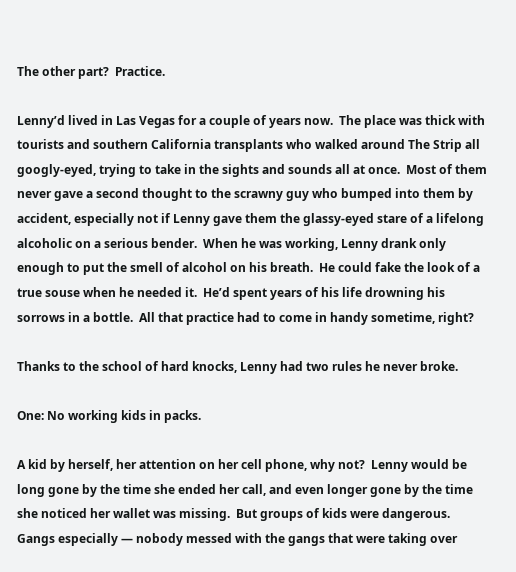The other part?  Practice.

Lenny’d lived in Las Vegas for a couple of years now.  The place was thick with tourists and southern California transplants who walked around The Strip all googly-eyed, trying to take in the sights and sounds all at once.  Most of them never gave a second thought to the scrawny guy who bumped into them by accident, especially not if Lenny gave them the glassy-eyed stare of a lifelong alcoholic on a serious bender.  When he was working, Lenny drank only enough to put the smell of alcohol on his breath.  He could fake the look of a true souse when he needed it.  He’d spent years of his life drowning his sorrows in a bottle.  All that practice had to come in handy sometime, right?

Thanks to the school of hard knocks, Lenny had two rules he never broke.

One: No working kids in packs.

A kid by herself, her attention on her cell phone, why not?  Lenny would be long gone by the time she ended her call, and even longer gone by the time she noticed her wallet was missing.  But groups of kids were dangerous.  Gangs especially — nobody messed with the gangs that were taking over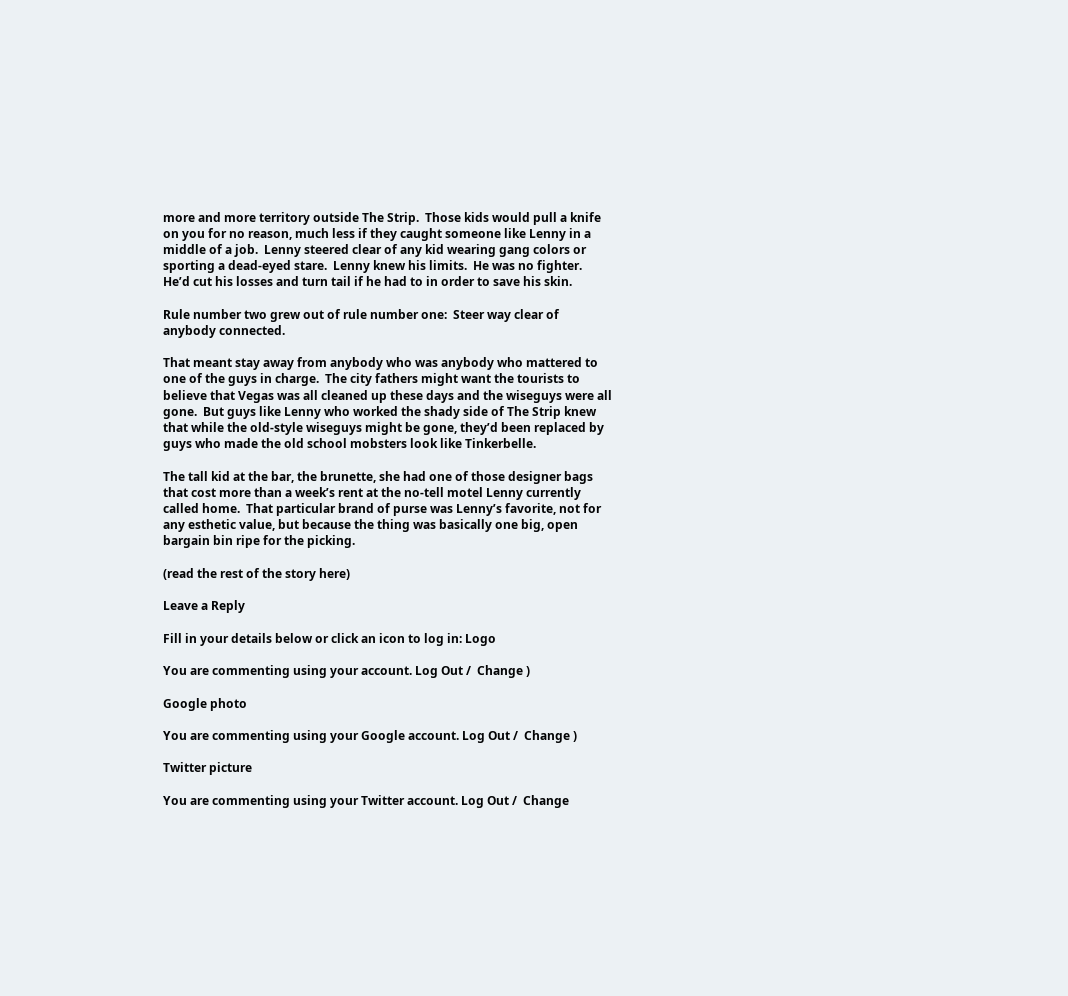more and more territory outside The Strip.  Those kids would pull a knife on you for no reason, much less if they caught someone like Lenny in a middle of a job.  Lenny steered clear of any kid wearing gang colors or sporting a dead-eyed stare.  Lenny knew his limits.  He was no fighter.  He’d cut his losses and turn tail if he had to in order to save his skin.

Rule number two grew out of rule number one:  Steer way clear of anybody connected.

That meant stay away from anybody who was anybody who mattered to one of the guys in charge.  The city fathers might want the tourists to believe that Vegas was all cleaned up these days and the wiseguys were all gone.  But guys like Lenny who worked the shady side of The Strip knew that while the old-style wiseguys might be gone, they’d been replaced by guys who made the old school mobsters look like Tinkerbelle.

The tall kid at the bar, the brunette, she had one of those designer bags that cost more than a week’s rent at the no-tell motel Lenny currently called home.  That particular brand of purse was Lenny’s favorite, not for any esthetic value, but because the thing was basically one big, open bargain bin ripe for the picking.

(read the rest of the story here)

Leave a Reply

Fill in your details below or click an icon to log in: Logo

You are commenting using your account. Log Out /  Change )

Google photo

You are commenting using your Google account. Log Out /  Change )

Twitter picture

You are commenting using your Twitter account. Log Out /  Change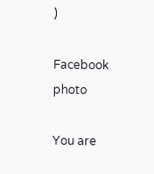)

Facebook photo

You are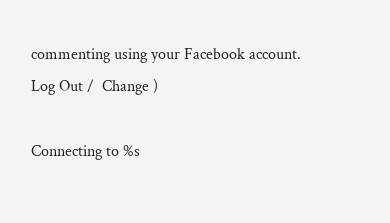commenting using your Facebook account. Log Out /  Change )

Connecting to %s